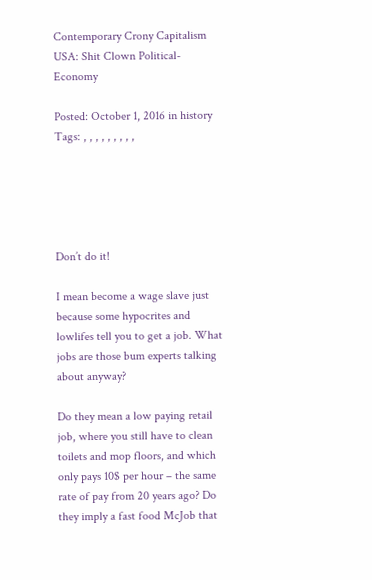Contemporary Crony Capitalism USA: Shit Clown Political-Economy

Posted: October 1, 2016 in history
Tags: , , , , , , , , ,





Don’t do it!

I mean become a wage slave just because some hypocrites and lowlifes tell you to get a job. What jobs are those bum experts talking about anyway?

Do they mean a low paying retail job, where you still have to clean toilets and mop floors, and which only pays 10$ per hour – the same rate of pay from 20 years ago? Do they imply a fast food McJob that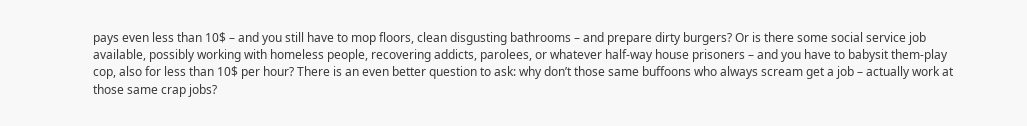pays even less than 10$ – and you still have to mop floors, clean disgusting bathrooms – and prepare dirty burgers? Or is there some social service job available, possibly working with homeless people, recovering addicts, parolees, or whatever half-way house prisoners – and you have to babysit them-play cop, also for less than 10$ per hour? There is an even better question to ask: why don’t those same buffoons who always scream get a job – actually work at those same crap jobs?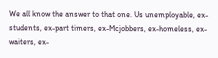We all know the answer to that one. Us unemployable, ex-students, ex-part timers, ex-Mcjobbers, ex-homeless, ex-waiters, ex-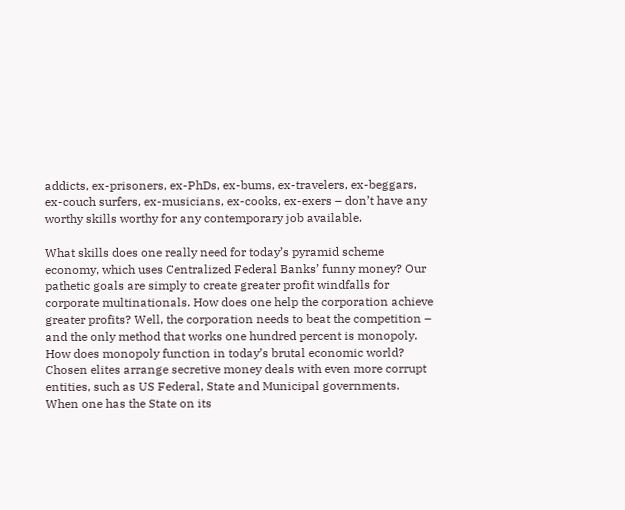addicts, ex-prisoners, ex-PhDs, ex-bums, ex-travelers, ex-beggars, ex-couch surfers, ex-musicians, ex-cooks, ex-exers – don’t have any worthy skills worthy for any contemporary job available.

What skills does one really need for today’s pyramid scheme economy, which uses Centralized Federal Banks’ funny money? Our pathetic goals are simply to create greater profit windfalls for corporate multinationals. How does one help the corporation achieve greater profits? Well, the corporation needs to beat the competition – and the only method that works one hundred percent is monopoly. How does monopoly function in today’s brutal economic world? Chosen elites arrange secretive money deals with even more corrupt entities, such as US Federal, State and Municipal governments. When one has the State on its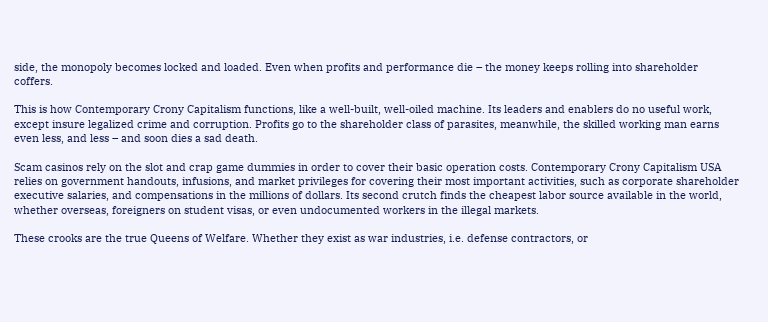side, the monopoly becomes locked and loaded. Even when profits and performance die – the money keeps rolling into shareholder coffers.

This is how Contemporary Crony Capitalism functions, like a well-built, well-oiled machine. Its leaders and enablers do no useful work, except insure legalized crime and corruption. Profits go to the shareholder class of parasites, meanwhile, the skilled working man earns even less, and less – and soon dies a sad death.

Scam casinos rely on the slot and crap game dummies in order to cover their basic operation costs. Contemporary Crony Capitalism USA relies on government handouts, infusions, and market privileges for covering their most important activities, such as corporate shareholder executive salaries, and compensations in the millions of dollars. Its second crutch finds the cheapest labor source available in the world, whether overseas, foreigners on student visas, or even undocumented workers in the illegal markets.

These crooks are the true Queens of Welfare. Whether they exist as war industries, i.e. defense contractors, or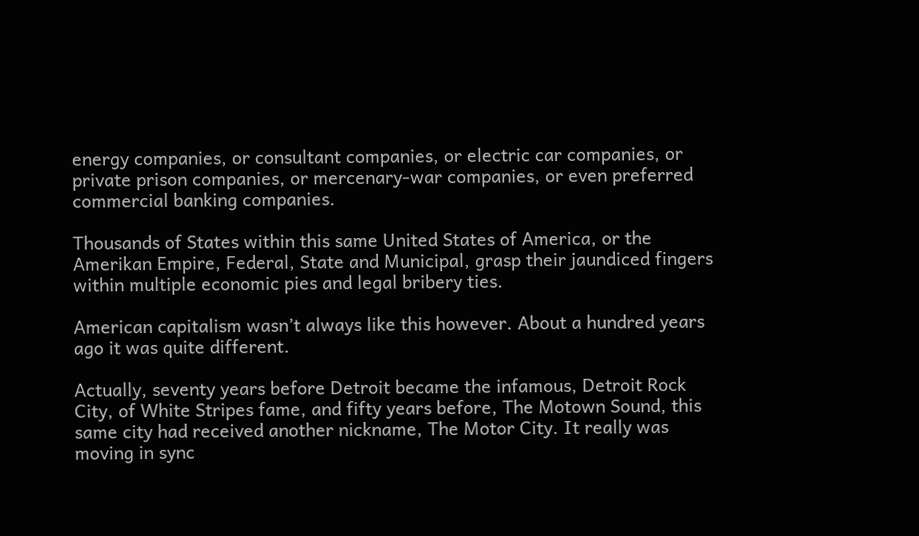energy companies, or consultant companies, or electric car companies, or private prison companies, or mercenary-war companies, or even preferred commercial banking companies.

Thousands of States within this same United States of America, or the Amerikan Empire, Federal, State and Municipal, grasp their jaundiced fingers within multiple economic pies and legal bribery ties.

American capitalism wasn’t always like this however. About a hundred years ago it was quite different.

Actually, seventy years before Detroit became the infamous, Detroit Rock City, of White Stripes fame, and fifty years before, The Motown Sound, this same city had received another nickname, The Motor City. It really was moving in sync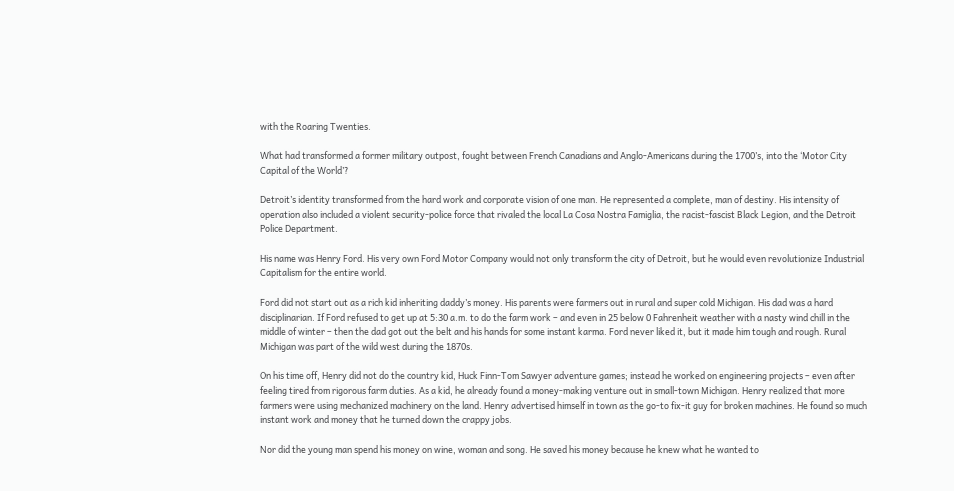with the Roaring Twenties.

What had transformed a former military outpost, fought between French Canadians and Anglo-Americans during the 1700’s, into the ‘Motor City Capital of the World’?

Detroit’s identity transformed from the hard work and corporate vision of one man. He represented a complete, man of destiny. His intensity of operation also included a violent security-police force that rivaled the local La Cosa Nostra Famiglia, the racist-fascist Black Legion, and the Detroit Police Department.

His name was Henry Ford. His very own Ford Motor Company would not only transform the city of Detroit, but he would even revolutionize Industrial Capitalism for the entire world.

Ford did not start out as a rich kid inheriting daddy’s money. His parents were farmers out in rural and super cold Michigan. His dad was a hard disciplinarian. If Ford refused to get up at 5:30 a.m. to do the farm work – and even in 25 below 0 Fahrenheit weather with a nasty wind chill in the middle of winter – then the dad got out the belt and his hands for some instant karma. Ford never liked it, but it made him tough and rough. Rural Michigan was part of the wild west during the 1870s.

On his time off, Henry did not do the country kid, Huck Finn-Tom Sawyer adventure games; instead he worked on engineering projects – even after feeling tired from rigorous farm duties. As a kid, he already found a money-making venture out in small-town Michigan. Henry realized that more farmers were using mechanized machinery on the land. Henry advertised himself in town as the go-to fix-it guy for broken machines. He found so much instant work and money that he turned down the crappy jobs.

Nor did the young man spend his money on wine, woman and song. He saved his money because he knew what he wanted to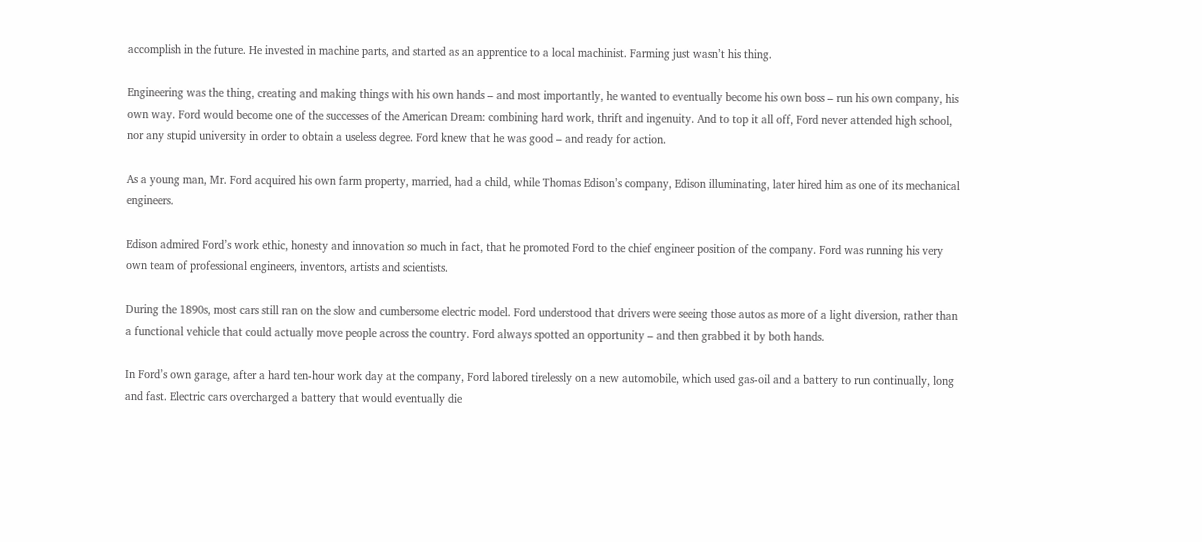accomplish in the future. He invested in machine parts, and started as an apprentice to a local machinist. Farming just wasn’t his thing.

Engineering was the thing, creating and making things with his own hands – and most importantly, he wanted to eventually become his own boss – run his own company, his own way. Ford would become one of the successes of the American Dream: combining hard work, thrift and ingenuity. And to top it all off, Ford never attended high school, nor any stupid university in order to obtain a useless degree. Ford knew that he was good – and ready for action.

As a young man, Mr. Ford acquired his own farm property, married, had a child, while Thomas Edison’s company, Edison illuminating, later hired him as one of its mechanical engineers.

Edison admired Ford’s work ethic, honesty and innovation so much in fact, that he promoted Ford to the chief engineer position of the company. Ford was running his very own team of professional engineers, inventors, artists and scientists.

During the 1890s, most cars still ran on the slow and cumbersome electric model. Ford understood that drivers were seeing those autos as more of a light diversion, rather than a functional vehicle that could actually move people across the country. Ford always spotted an opportunity – and then grabbed it by both hands.

In Ford’s own garage, after a hard ten-hour work day at the company, Ford labored tirelessly on a new automobile, which used gas-oil and a battery to run continually, long and fast. Electric cars overcharged a battery that would eventually die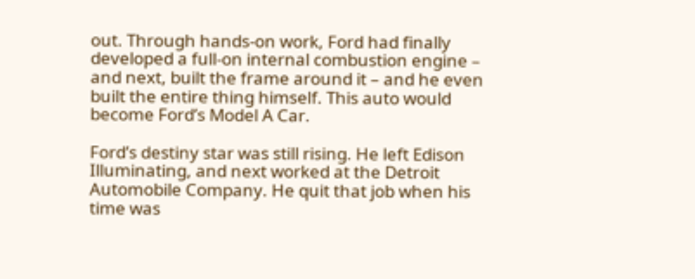out. Through hands-on work, Ford had finally developed a full-on internal combustion engine – and next, built the frame around it – and he even built the entire thing himself. This auto would become Ford’s Model A Car.

Ford’s destiny star was still rising. He left Edison Illuminating, and next worked at the Detroit Automobile Company. He quit that job when his time was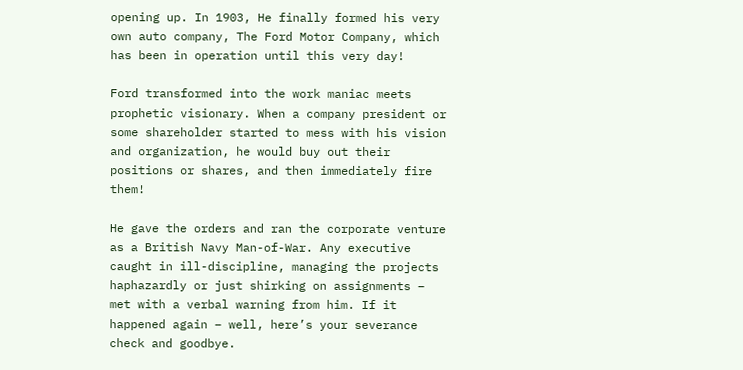opening up. In 1903, He finally formed his very own auto company, The Ford Motor Company, which has been in operation until this very day!

Ford transformed into the work maniac meets prophetic visionary. When a company president or some shareholder started to mess with his vision and organization, he would buy out their positions or shares, and then immediately fire them!

He gave the orders and ran the corporate venture as a British Navy Man-of-War. Any executive caught in ill-discipline, managing the projects haphazardly or just shirking on assignments – met with a verbal warning from him. If it happened again – well, here’s your severance check and goodbye.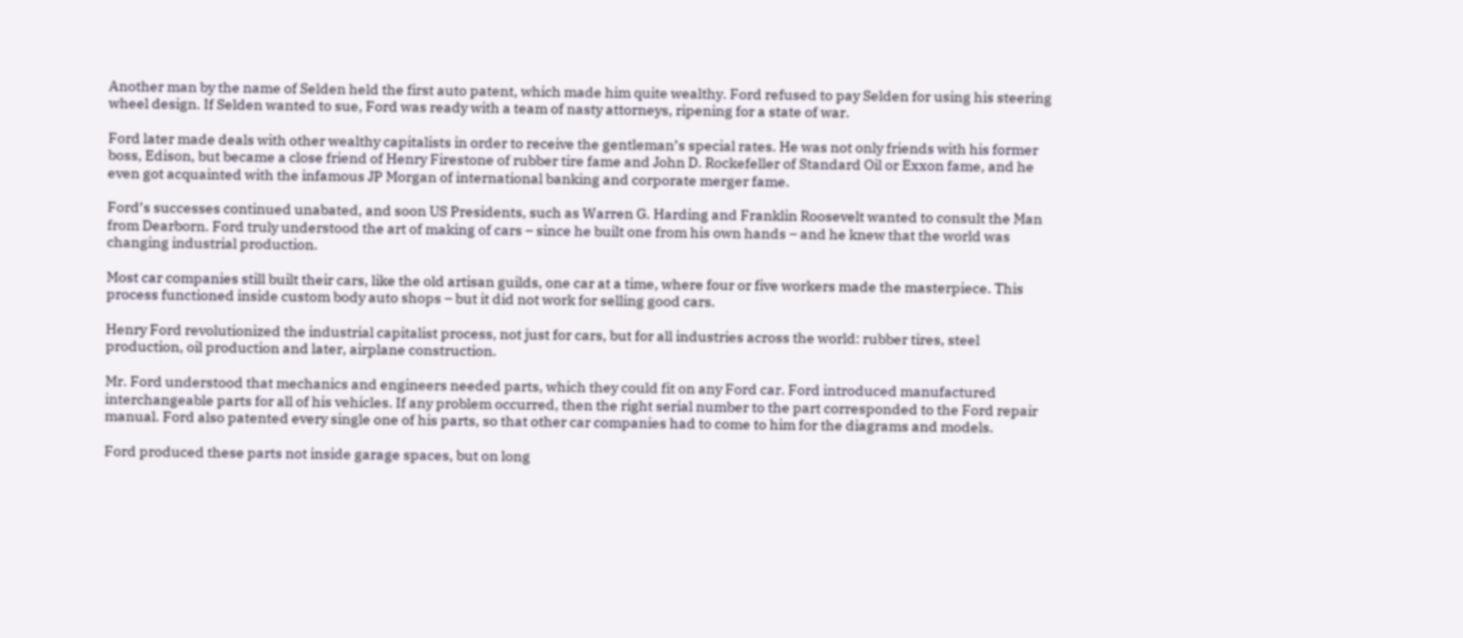Another man by the name of Selden held the first auto patent, which made him quite wealthy. Ford refused to pay Selden for using his steering wheel design. If Selden wanted to sue, Ford was ready with a team of nasty attorneys, ripening for a state of war.

Ford later made deals with other wealthy capitalists in order to receive the gentleman’s special rates. He was not only friends with his former boss, Edison, but became a close friend of Henry Firestone of rubber tire fame and John D. Rockefeller of Standard Oil or Exxon fame, and he even got acquainted with the infamous JP Morgan of international banking and corporate merger fame.

Ford’s successes continued unabated, and soon US Presidents, such as Warren G. Harding and Franklin Roosevelt wanted to consult the Man from Dearborn. Ford truly understood the art of making of cars – since he built one from his own hands – and he knew that the world was changing industrial production.

Most car companies still built their cars, like the old artisan guilds, one car at a time, where four or five workers made the masterpiece. This process functioned inside custom body auto shops – but it did not work for selling good cars.

Henry Ford revolutionized the industrial capitalist process, not just for cars, but for all industries across the world: rubber tires, steel production, oil production and later, airplane construction.

Mr. Ford understood that mechanics and engineers needed parts, which they could fit on any Ford car. Ford introduced manufactured interchangeable parts for all of his vehicles. If any problem occurred, then the right serial number to the part corresponded to the Ford repair manual. Ford also patented every single one of his parts, so that other car companies had to come to him for the diagrams and models.

Ford produced these parts not inside garage spaces, but on long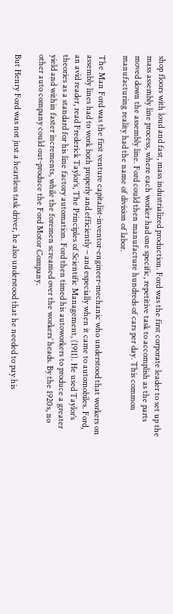shop floors with loud and fast, mass industrialized production. Ford was the first corporate leader to set up the mass assembly line process, where each worker had one specific, repetitive task to accomplish as the parts moved down the assembly line. Ford could then manufacture hundreds of cars per day. This common manufacturing reality had the name of division of labor.

The Man Ford was the first venture capitalist-inventor-engineer-mechanic who understood that workers on assembly lines had to work both properly and efficiently – and especially when it came to automobiles. Ford, an avid reader, read Frederick Taylor’s, The Principles of Scientific Management, (1911). He used Taylor’s theories as a standard for his line factory automation. Ford then timed his autoworkers to produce a greater yield and within faster increments, while the foremen screamed over the workers’ heads. By the 1920s, no other auto company could out-produce the Ford Motor Company.

But Henry Ford was not just a heartless task driver, he also understood that he needed to pay his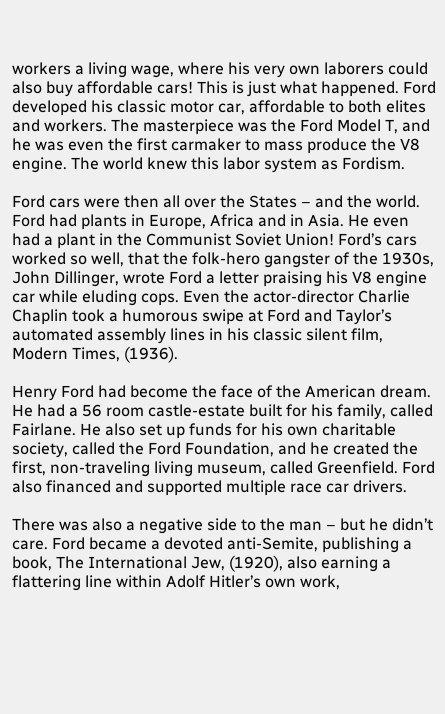workers a living wage, where his very own laborers could also buy affordable cars! This is just what happened. Ford developed his classic motor car, affordable to both elites and workers. The masterpiece was the Ford Model T, and he was even the first carmaker to mass produce the V8 engine. The world knew this labor system as Fordism.

Ford cars were then all over the States – and the world. Ford had plants in Europe, Africa and in Asia. He even had a plant in the Communist Soviet Union! Ford’s cars worked so well, that the folk-hero gangster of the 1930s, John Dillinger, wrote Ford a letter praising his V8 engine car while eluding cops. Even the actor-director Charlie Chaplin took a humorous swipe at Ford and Taylor’s automated assembly lines in his classic silent film, Modern Times, (1936).

Henry Ford had become the face of the American dream. He had a 56 room castle-estate built for his family, called Fairlane. He also set up funds for his own charitable society, called the Ford Foundation, and he created the first, non-traveling living museum, called Greenfield. Ford also financed and supported multiple race car drivers.

There was also a negative side to the man – but he didn’t care. Ford became a devoted anti-Semite, publishing a book, The International Jew, (1920), also earning a flattering line within Adolf Hitler’s own work,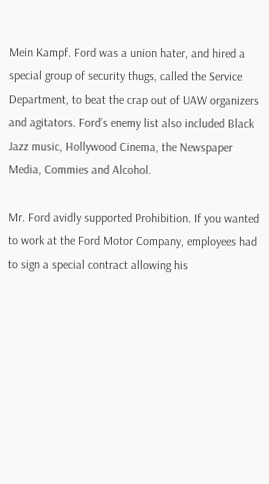Mein Kampf. Ford was a union hater, and hired a special group of security thugs, called the Service Department, to beat the crap out of UAW organizers and agitators. Ford’s enemy list also included Black Jazz music, Hollywood Cinema, the Newspaper Media, Commies and Alcohol.

Mr. Ford avidly supported Prohibition. If you wanted to work at the Ford Motor Company, employees had to sign a special contract allowing his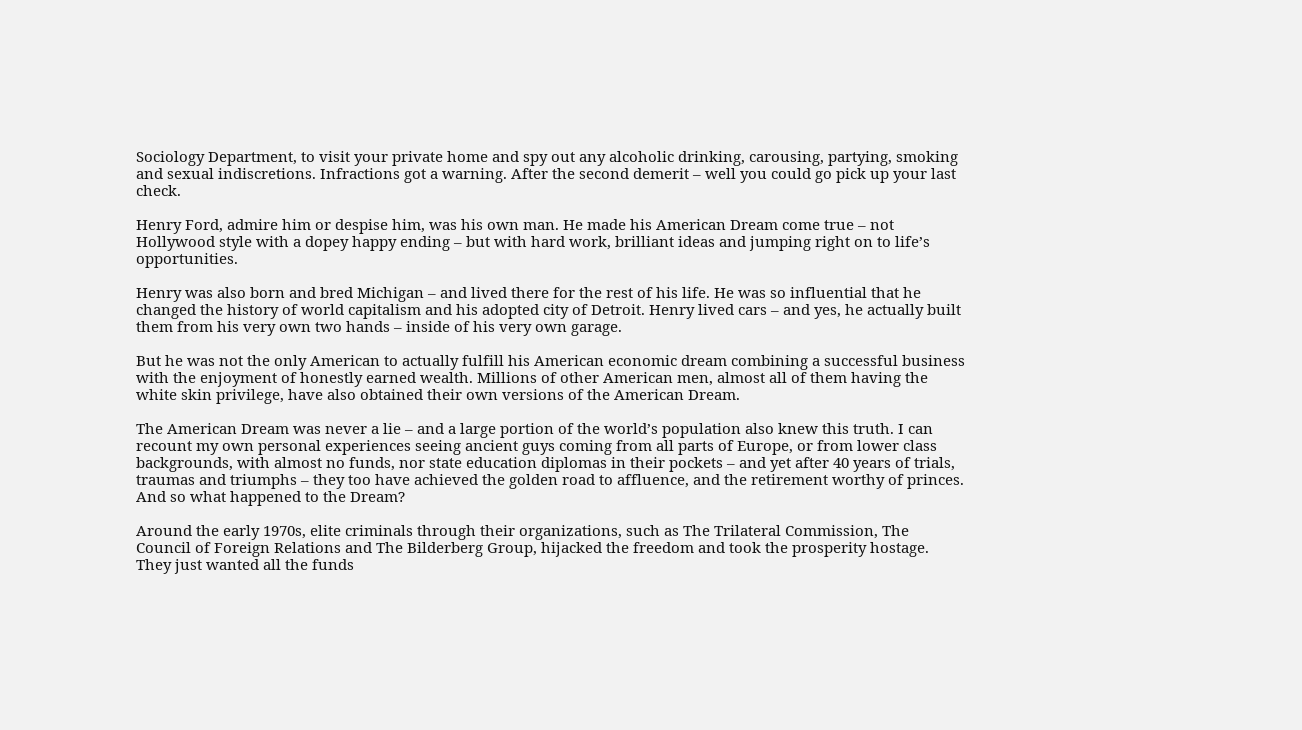Sociology Department, to visit your private home and spy out any alcoholic drinking, carousing, partying, smoking and sexual indiscretions. Infractions got a warning. After the second demerit – well you could go pick up your last check.

Henry Ford, admire him or despise him, was his own man. He made his American Dream come true – not Hollywood style with a dopey happy ending – but with hard work, brilliant ideas and jumping right on to life’s opportunities.

Henry was also born and bred Michigan – and lived there for the rest of his life. He was so influential that he changed the history of world capitalism and his adopted city of Detroit. Henry lived cars – and yes, he actually built them from his very own two hands – inside of his very own garage.

But he was not the only American to actually fulfill his American economic dream combining a successful business with the enjoyment of honestly earned wealth. Millions of other American men, almost all of them having the white skin privilege, have also obtained their own versions of the American Dream.

The American Dream was never a lie – and a large portion of the world’s population also knew this truth. I can recount my own personal experiences seeing ancient guys coming from all parts of Europe, or from lower class backgrounds, with almost no funds, nor state education diplomas in their pockets – and yet after 40 years of trials, traumas and triumphs – they too have achieved the golden road to affluence, and the retirement worthy of princes. And so what happened to the Dream?

Around the early 1970s, elite criminals through their organizations, such as The Trilateral Commission, The Council of Foreign Relations and The Bilderberg Group, hijacked the freedom and took the prosperity hostage. They just wanted all the funds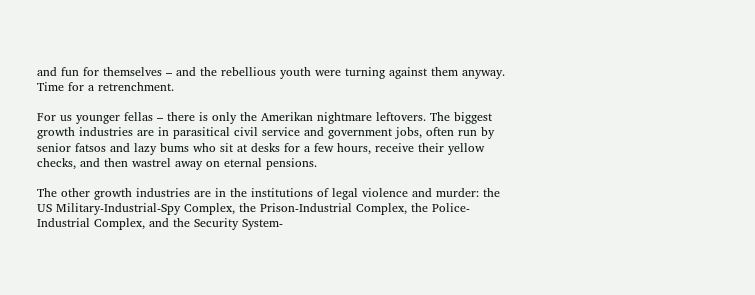and fun for themselves – and the rebellious youth were turning against them anyway. Time for a retrenchment.

For us younger fellas – there is only the Amerikan nightmare leftovers. The biggest growth industries are in parasitical civil service and government jobs, often run by senior fatsos and lazy bums who sit at desks for a few hours, receive their yellow checks, and then wastrel away on eternal pensions.

The other growth industries are in the institutions of legal violence and murder: the US Military-Industrial-Spy Complex, the Prison-Industrial Complex, the Police-Industrial Complex, and the Security System-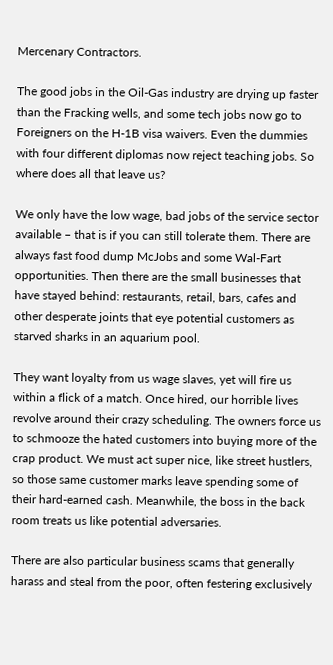Mercenary Contractors.

The good jobs in the Oil-Gas industry are drying up faster than the Fracking wells, and some tech jobs now go to Foreigners on the H-1B visa waivers. Even the dummies with four different diplomas now reject teaching jobs. So where does all that leave us?

We only have the low wage, bad jobs of the service sector available – that is if you can still tolerate them. There are always fast food dump McJobs and some Wal-Fart opportunities. Then there are the small businesses that have stayed behind: restaurants, retail, bars, cafes and other desperate joints that eye potential customers as starved sharks in an aquarium pool.

They want loyalty from us wage slaves, yet will fire us within a flick of a match. Once hired, our horrible lives revolve around their crazy scheduling. The owners force us to schmooze the hated customers into buying more of the crap product. We must act super nice, like street hustlers, so those same customer marks leave spending some of their hard-earned cash. Meanwhile, the boss in the back room treats us like potential adversaries.

There are also particular business scams that generally harass and steal from the poor, often festering exclusively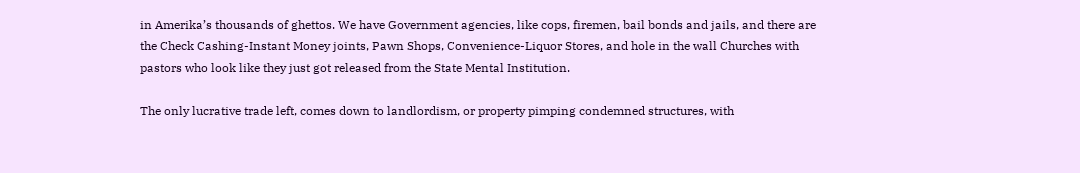in Amerika’s thousands of ghettos. We have Government agencies, like cops, firemen, bail bonds and jails, and there are the Check Cashing-Instant Money joints, Pawn Shops, Convenience-Liquor Stores, and hole in the wall Churches with pastors who look like they just got released from the State Mental Institution.

The only lucrative trade left, comes down to landlordism, or property pimping condemned structures, with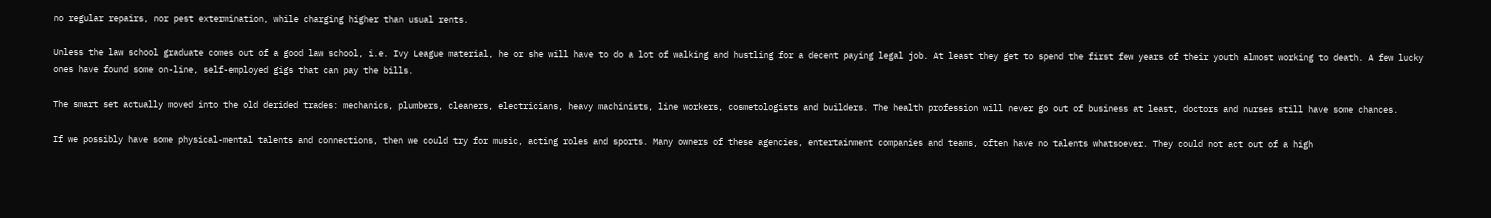no regular repairs, nor pest extermination, while charging higher than usual rents.

Unless the law school graduate comes out of a good law school, i.e. Ivy League material, he or she will have to do a lot of walking and hustling for a decent paying legal job. At least they get to spend the first few years of their youth almost working to death. A few lucky ones have found some on-line, self-employed gigs that can pay the bills.

The smart set actually moved into the old derided trades: mechanics, plumbers, cleaners, electricians, heavy machinists, line workers, cosmetologists and builders. The health profession will never go out of business at least, doctors and nurses still have some chances.

If we possibly have some physical-mental talents and connections, then we could try for music, acting roles and sports. Many owners of these agencies, entertainment companies and teams, often have no talents whatsoever. They could not act out of a high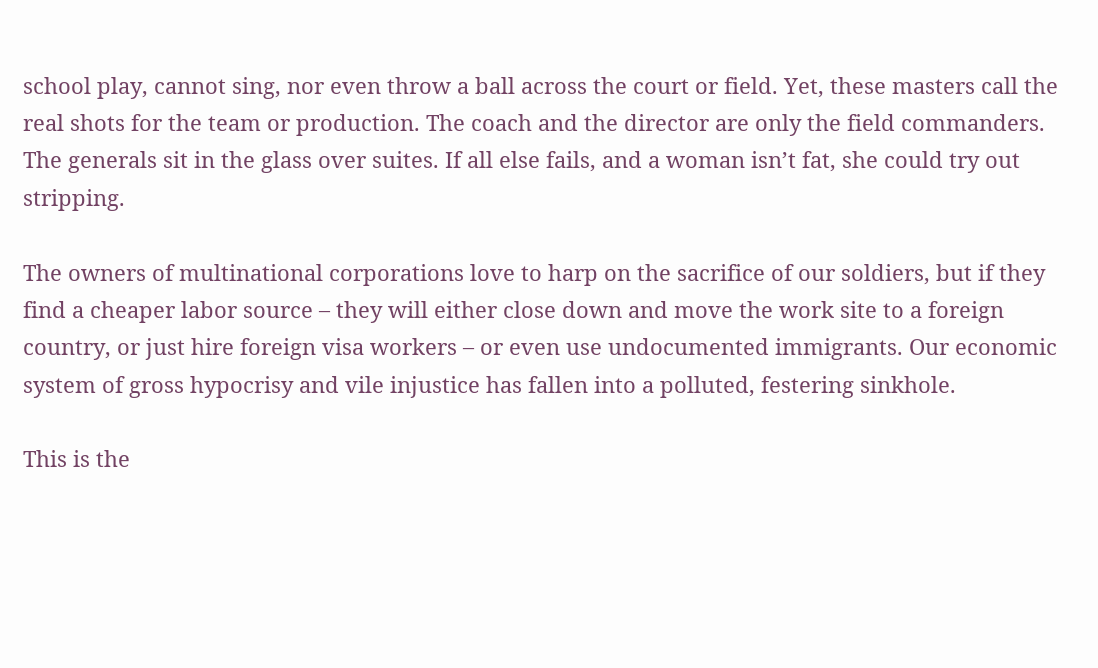school play, cannot sing, nor even throw a ball across the court or field. Yet, these masters call the real shots for the team or production. The coach and the director are only the field commanders. The generals sit in the glass over suites. If all else fails, and a woman isn’t fat, she could try out stripping.

The owners of multinational corporations love to harp on the sacrifice of our soldiers, but if they find a cheaper labor source – they will either close down and move the work site to a foreign country, or just hire foreign visa workers – or even use undocumented immigrants. Our economic system of gross hypocrisy and vile injustice has fallen into a polluted, festering sinkhole.

This is the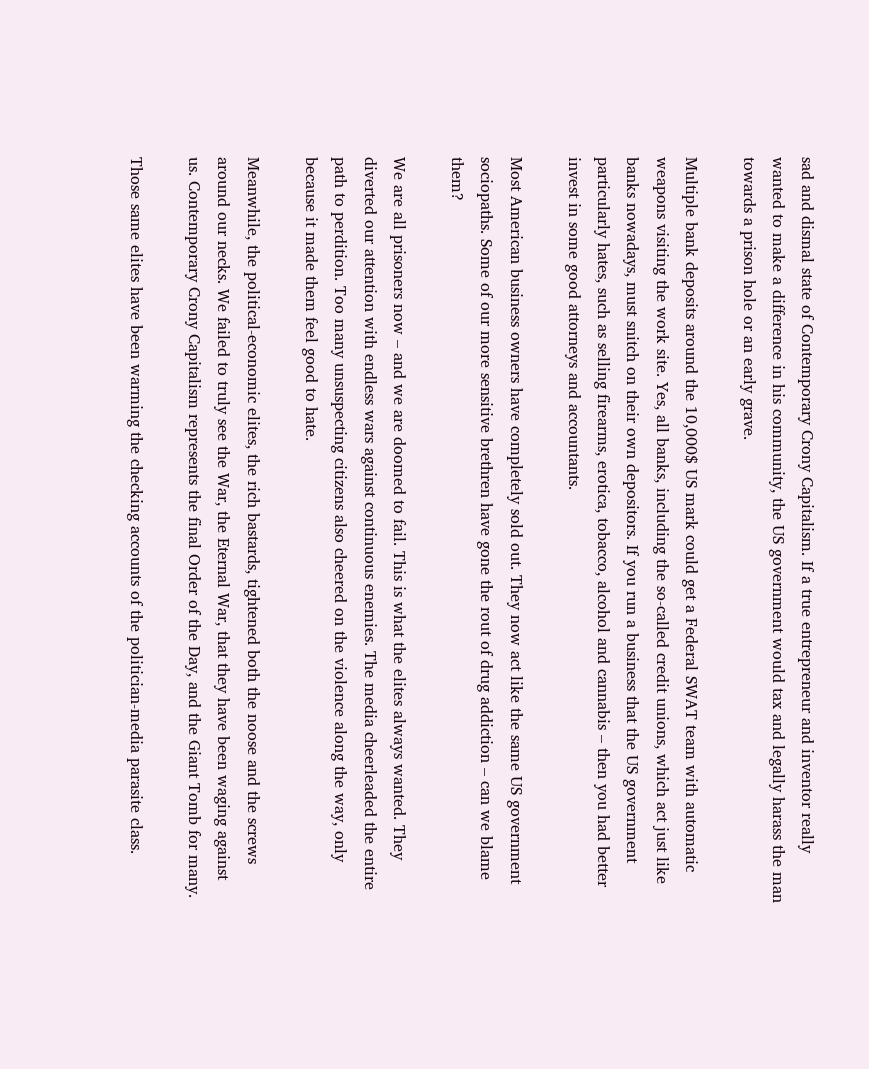sad and dismal state of Contemporary Crony Capitalism. If a true entrepreneur and inventor really wanted to make a difference in his community, the US government would tax and legally harass the man towards a prison hole or an early grave.

Multiple bank deposits around the 10,000$ US mark could get a Federal SWAT team with automatic weapons visiting the work site. Yes, all banks, including the so-called credit unions, which act just like banks nowadays, must snitch on their own depositors. If you run a business that the US government particularly hates, such as selling firearms, erotica, tobacco, alcohol and cannabis – then you had better invest in some good attorneys and accountants.

Most American business owners have completely sold out. They now act like the same US government sociopaths. Some of our more sensitive brethren have gone the rout of drug addiction – can we blame them?

We are all prisoners now – and we are doomed to fail. This is what the elites always wanted. They diverted our attention with endless wars against continuous enemies. The media cheerleaded the entire path to perdition. Too many unsuspecting citizens also cheered on the violence along the way, only because it made them feel good to hate.

Meanwhile, the political-economic elites, the rich bastards, tightened both the noose and the screws around our necks. We failed to truly see the War, the Eternal War, that they have been waging against us. Contemporary Crony Capitalism represents the final Order of the Day, and the Giant Tomb for many.

Those same elites have been warming the checking accounts of the politician-media parasite class.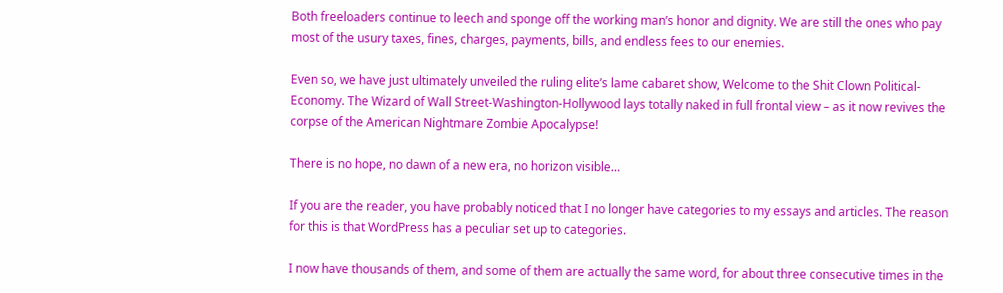Both freeloaders continue to leech and sponge off the working man’s honor and dignity. We are still the ones who pay most of the usury taxes, fines, charges, payments, bills, and endless fees to our enemies.

Even so, we have just ultimately unveiled the ruling elite’s lame cabaret show, Welcome to the Shit Clown Political-Economy. The Wizard of Wall Street-Washington-Hollywood lays totally naked in full frontal view – as it now revives the corpse of the American Nightmare Zombie Apocalypse!

There is no hope, no dawn of a new era, no horizon visible…

If you are the reader, you have probably noticed that I no longer have categories to my essays and articles. The reason for this is that WordPress has a peculiar set up to categories.

I now have thousands of them, and some of them are actually the same word, for about three consecutive times in the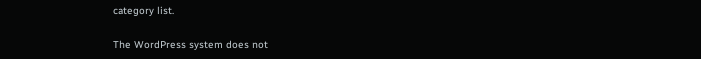category list.

The WordPress system does not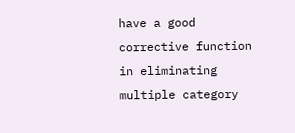have a good corrective function in eliminating multiple category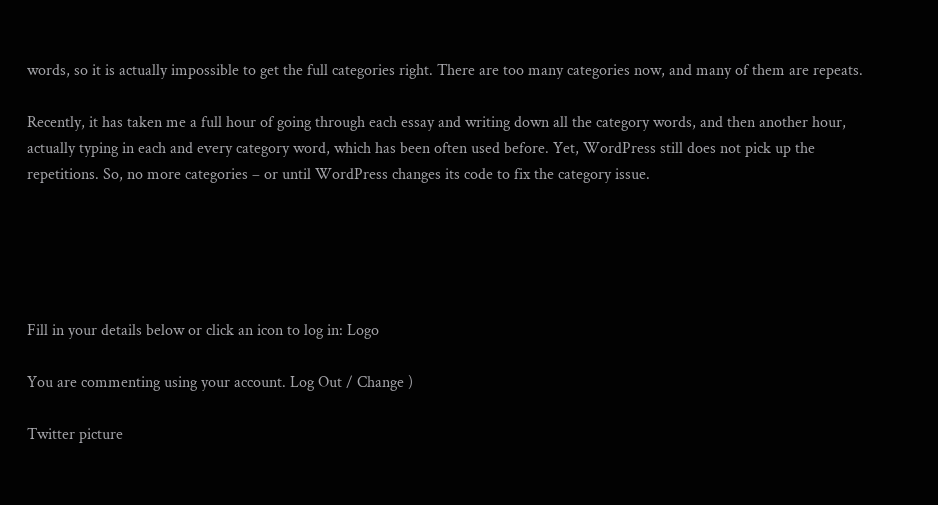words, so it is actually impossible to get the full categories right. There are too many categories now, and many of them are repeats.

Recently, it has taken me a full hour of going through each essay and writing down all the category words, and then another hour, actually typing in each and every category word, which has been often used before. Yet, WordPress still does not pick up the repetitions. So, no more categories – or until WordPress changes its code to fix the category issue.





Fill in your details below or click an icon to log in: Logo

You are commenting using your account. Log Out / Change )

Twitter picture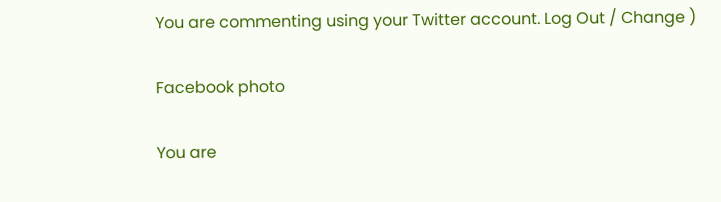You are commenting using your Twitter account. Log Out / Change )

Facebook photo

You are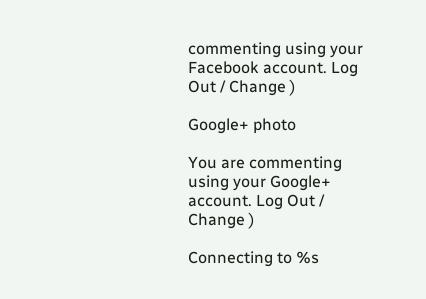commenting using your Facebook account. Log Out / Change )

Google+ photo

You are commenting using your Google+ account. Log Out / Change )

Connecting to %s